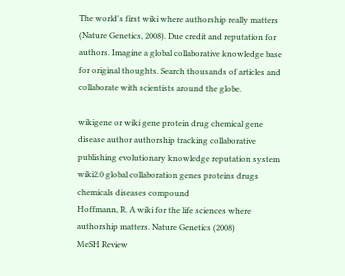The world's first wiki where authorship really matters (Nature Genetics, 2008). Due credit and reputation for authors. Imagine a global collaborative knowledge base for original thoughts. Search thousands of articles and collaborate with scientists around the globe.

wikigene or wiki gene protein drug chemical gene disease author authorship tracking collaborative publishing evolutionary knowledge reputation system wiki2.0 global collaboration genes proteins drugs chemicals diseases compound
Hoffmann, R. A wiki for the life sciences where authorship matters. Nature Genetics (2008)
MeSH Review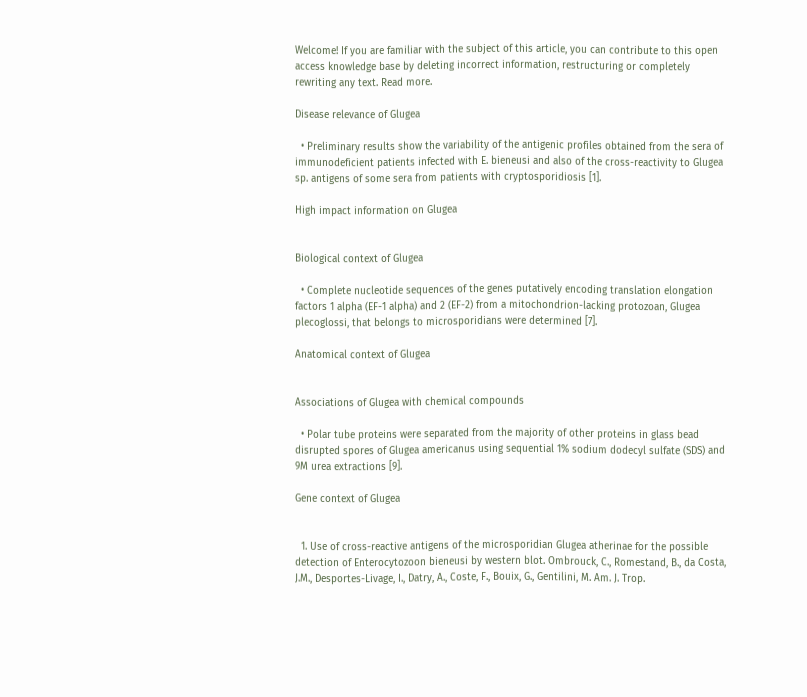Welcome! If you are familiar with the subject of this article, you can contribute to this open access knowledge base by deleting incorrect information, restructuring or completely rewriting any text. Read more.

Disease relevance of Glugea

  • Preliminary results show the variability of the antigenic profiles obtained from the sera of immunodeficient patients infected with E. bieneusi and also of the cross-reactivity to Glugea sp. antigens of some sera from patients with cryptosporidiosis [1].

High impact information on Glugea


Biological context of Glugea

  • Complete nucleotide sequences of the genes putatively encoding translation elongation factors 1 alpha (EF-1 alpha) and 2 (EF-2) from a mitochondrion-lacking protozoan, Glugea plecoglossi, that belongs to microsporidians were determined [7].

Anatomical context of Glugea


Associations of Glugea with chemical compounds

  • Polar tube proteins were separated from the majority of other proteins in glass bead disrupted spores of Glugea americanus using sequential 1% sodium dodecyl sulfate (SDS) and 9M urea extractions [9].

Gene context of Glugea


  1. Use of cross-reactive antigens of the microsporidian Glugea atherinae for the possible detection of Enterocytozoon bieneusi by western blot. Ombrouck, C., Romestand, B., da Costa, J.M., Desportes-Livage, I., Datry, A., Coste, F., Bouix, G., Gentilini, M. Am. J. Trop.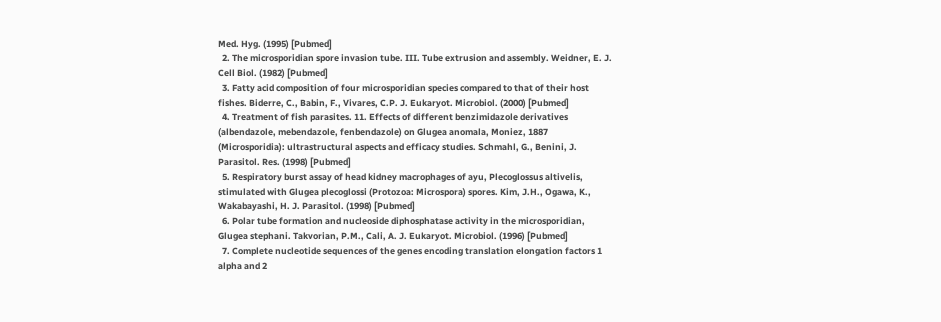Med. Hyg. (1995) [Pubmed]
  2. The microsporidian spore invasion tube. III. Tube extrusion and assembly. Weidner, E. J. Cell Biol. (1982) [Pubmed]
  3. Fatty acid composition of four microsporidian species compared to that of their host fishes. Biderre, C., Babin, F., Vivares, C.P. J. Eukaryot. Microbiol. (2000) [Pubmed]
  4. Treatment of fish parasites. 11. Effects of different benzimidazole derivatives (albendazole, mebendazole, fenbendazole) on Glugea anomala, Moniez, 1887 (Microsporidia): ultrastructural aspects and efficacy studies. Schmahl, G., Benini, J. Parasitol. Res. (1998) [Pubmed]
  5. Respiratory burst assay of head kidney macrophages of ayu, Plecoglossus altivelis, stimulated with Glugea plecoglossi (Protozoa: Microspora) spores. Kim, J.H., Ogawa, K., Wakabayashi, H. J. Parasitol. (1998) [Pubmed]
  6. Polar tube formation and nucleoside diphosphatase activity in the microsporidian, Glugea stephani. Takvorian, P.M., Cali, A. J. Eukaryot. Microbiol. (1996) [Pubmed]
  7. Complete nucleotide sequences of the genes encoding translation elongation factors 1 alpha and 2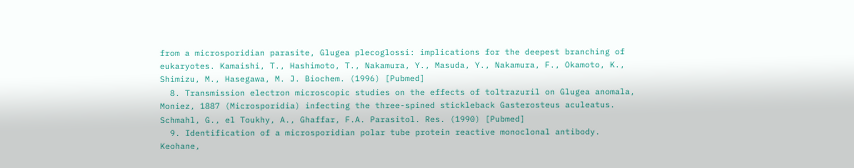from a microsporidian parasite, Glugea plecoglossi: implications for the deepest branching of eukaryotes. Kamaishi, T., Hashimoto, T., Nakamura, Y., Masuda, Y., Nakamura, F., Okamoto, K., Shimizu, M., Hasegawa, M. J. Biochem. (1996) [Pubmed]
  8. Transmission electron microscopic studies on the effects of toltrazuril on Glugea anomala, Moniez, 1887 (Microsporidia) infecting the three-spined stickleback Gasterosteus aculeatus. Schmahl, G., el Toukhy, A., Ghaffar, F.A. Parasitol. Res. (1990) [Pubmed]
  9. Identification of a microsporidian polar tube protein reactive monoclonal antibody. Keohane,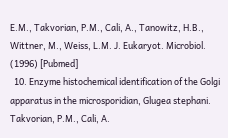E.M., Takvorian, P.M., Cali, A., Tanowitz, H.B., Wittner, M., Weiss, L.M. J. Eukaryot. Microbiol. (1996) [Pubmed]
  10. Enzyme histochemical identification of the Golgi apparatus in the microsporidian, Glugea stephani. Takvorian, P.M., Cali, A.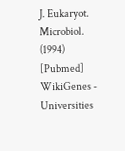J. Eukaryot. Microbiol. (1994) [Pubmed]
WikiGenes - Universities